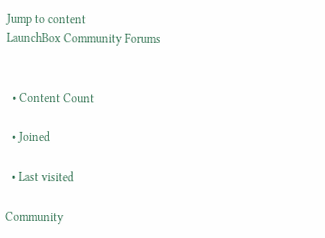Jump to content
LaunchBox Community Forums


  • Content Count

  • Joined

  • Last visited

Community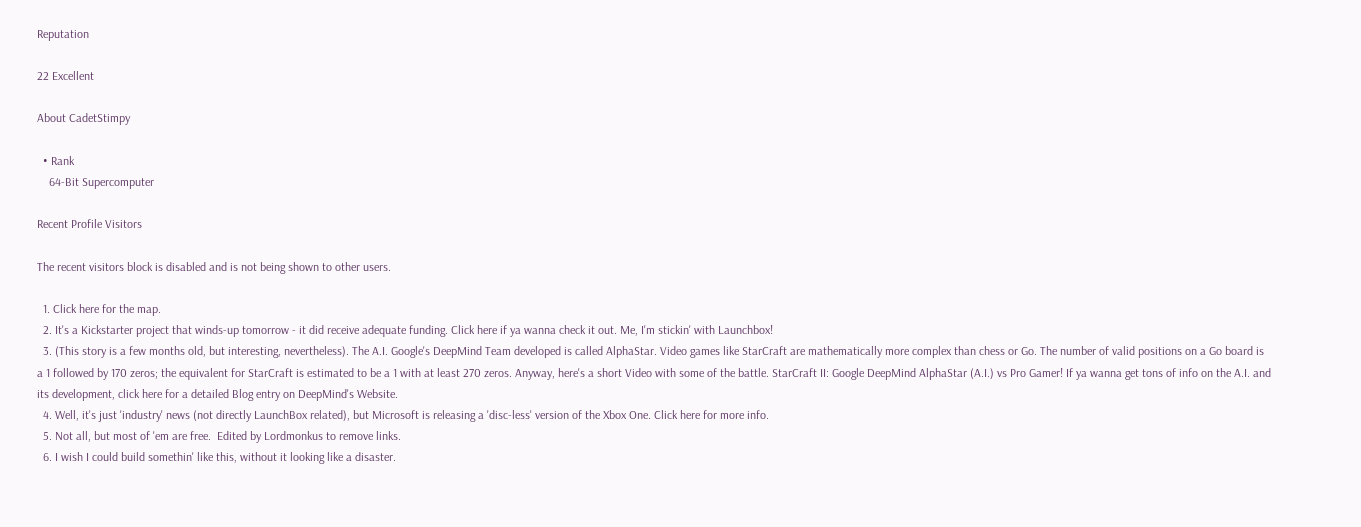Reputation

22 Excellent

About CadetStimpy

  • Rank
    64-Bit Supercomputer

Recent Profile Visitors

The recent visitors block is disabled and is not being shown to other users.

  1. Click here for the map.
  2. It's a Kickstarter project that winds-up tomorrow - it did receive adequate funding. Click here if ya wanna check it out. Me, I'm stickin' with Launchbox!
  3. (This story is a few months old, but interesting, nevertheless). The A.I. Google's DeepMind Team developed is called AlphaStar. Video games like StarCraft are mathematically more complex than chess or Go. The number of valid positions on a Go board is a 1 followed by 170 zeros; the equivalent for StarCraft is estimated to be a 1 with at least 270 zeros. Anyway, here's a short Video with some of the battle. StarCraft II: Google DeepMind AlphaStar (A.I.) vs Pro Gamer! If ya wanna get tons of info on the A.I. and its development, click here for a detailed Blog entry on DeepMind's Website.
  4. Well, it's just 'industry' news (not directly LaunchBox related), but Microsoft is releasing a 'disc-less' version of the Xbox One. Click here for more info.
  5. Not all, but most of 'em are free.  Edited by Lordmonkus to remove links.
  6. I wish I could build somethin' like this, without it looking like a disaster.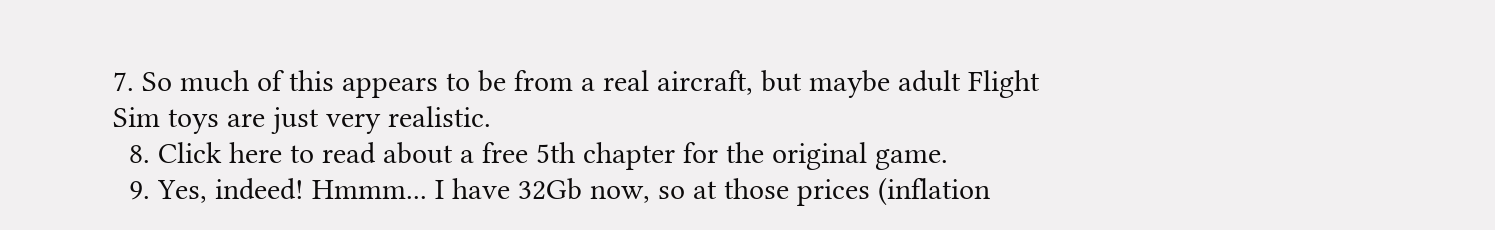7. So much of this appears to be from a real aircraft, but maybe adult Flight Sim toys are just very realistic.
  8. Click here to read about a free 5th chapter for the original game.
  9. Yes, indeed! Hmmm... I have 32Gb now, so at those prices (inflation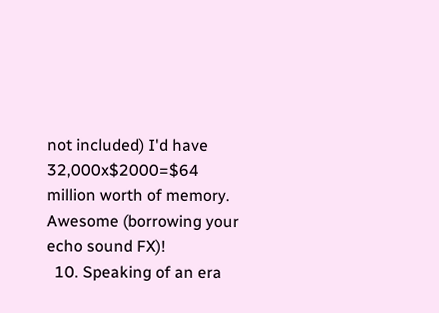not included) I'd have 32,000x$2000=$64 million worth of memory. Awesome (borrowing your echo sound FX)!
  10. Speaking of an era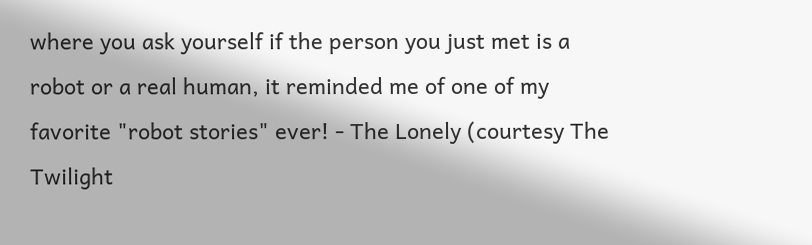where you ask yourself if the person you just met is a robot or a real human, it reminded me of one of my favorite "robot stories" ever! - The Lonely (courtesy The Twilight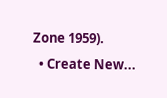Zone 1959).
  • Create New...